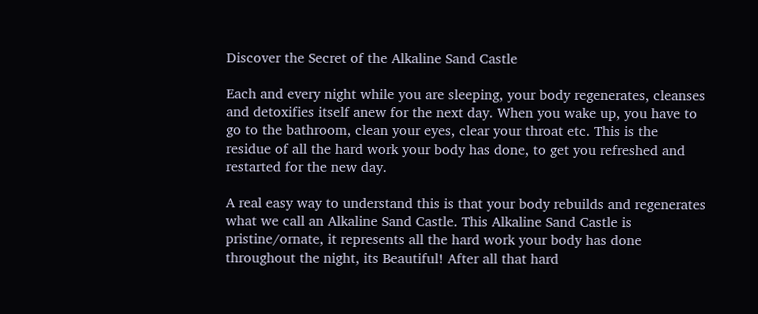Discover the Secret of the Alkaline Sand Castle

Each and every night while you are sleeping, your body regenerates, cleanses and detoxifies itself anew for the next day. When you wake up, you have to go to the bathroom, clean your eyes, clear your throat etc. This is the residue of all the hard work your body has done, to get you refreshed and restarted for the new day.

A real easy way to understand this is that your body rebuilds and regenerates what we call an Alkaline Sand Castle. This Alkaline Sand Castle is pristine/ornate, it represents all the hard work your body has done throughout the night, its Beautiful! After all that hard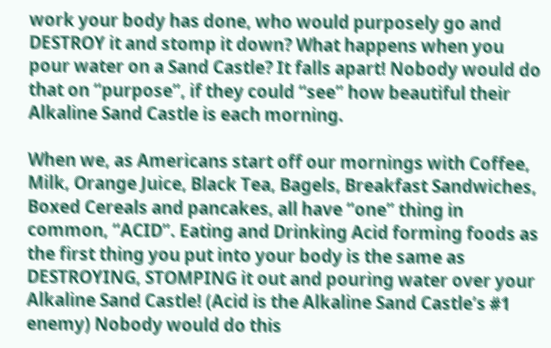work your body has done, who would purposely go and DESTROY it and stomp it down? What happens when you pour water on a Sand Castle? It falls apart! Nobody would do that on “purpose”, if they could “see” how beautiful their Alkaline Sand Castle is each morning.

When we, as Americans start off our mornings with Coffee, Milk, Orange Juice, Black Tea, Bagels, Breakfast Sandwiches, Boxed Cereals and pancakes, all have “one” thing in common, “ACID”. Eating and Drinking Acid forming foods as the first thing you put into your body is the same as DESTROYING, STOMPING it out and pouring water over your Alkaline Sand Castle! (Acid is the Alkaline Sand Castle’s #1 enemy) Nobody would do this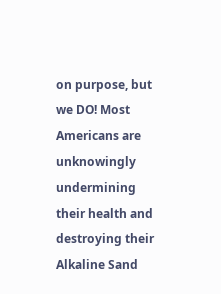on purpose, but we DO! Most Americans are unknowingly undermining their health and destroying their Alkaline Sand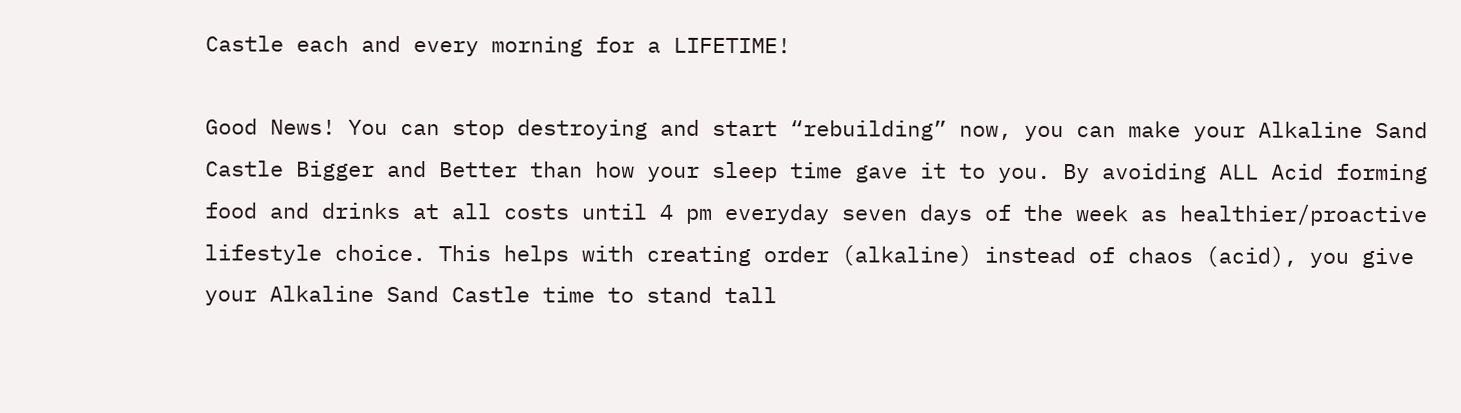Castle each and every morning for a LIFETIME!

Good News! You can stop destroying and start “rebuilding” now, you can make your Alkaline Sand Castle Bigger and Better than how your sleep time gave it to you. By avoiding ALL Acid forming food and drinks at all costs until 4 pm everyday seven days of the week as healthier/proactive lifestyle choice. This helps with creating order (alkaline) instead of chaos (acid), you give your Alkaline Sand Castle time to stand tall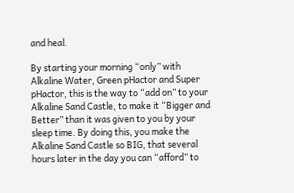and heal.

By starting your morning “only” with Alkaline Water, Green pHactor and Super pHactor, this is the way to “add on” to your Alkaline Sand Castle, to make it “Bigger and Better” than it was given to you by your sleep time. By doing this, you make the Alkaline Sand Castle so BIG, that several hours later in the day you can “afford” to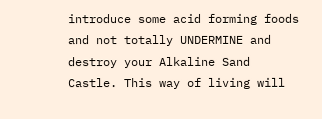introduce some acid forming foods and not totally UNDERMINE and destroy your Alkaline Sand Castle. This way of living will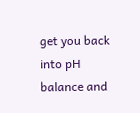get you back into pH balance and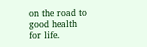on the road to good health for life.